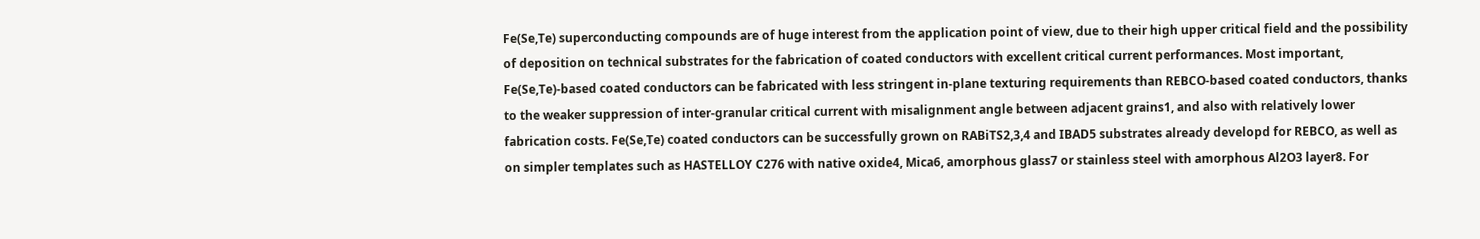Fe(Se,Te) superconducting compounds are of huge interest from the application point of view, due to their high upper critical field and the possibility of deposition on technical substrates for the fabrication of coated conductors with excellent critical current performances. Most important, Fe(Se,Te)-based coated conductors can be fabricated with less stringent in-plane texturing requirements than REBCO-based coated conductors, thanks to the weaker suppression of inter-granular critical current with misalignment angle between adjacent grains1, and also with relatively lower fabrication costs. Fe(Se,Te) coated conductors can be successfully grown on RABiTS2,3,4 and IBAD5 substrates already developd for REBCO, as well as on simpler templates such as HASTELLOY C276 with native oxide4, Mica6, amorphous glass7 or stainless steel with amorphous Al2O3 layer8. For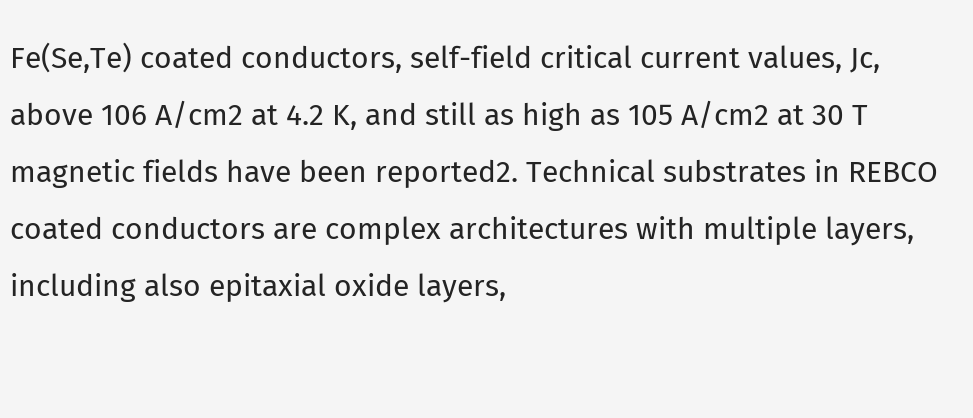Fe(Se,Te) coated conductors, self-field critical current values, Jc, above 106 A/cm2 at 4.2 K, and still as high as 105 A/cm2 at 30 T magnetic fields have been reported2. Technical substrates in REBCO coated conductors are complex architectures with multiple layers, including also epitaxial oxide layers,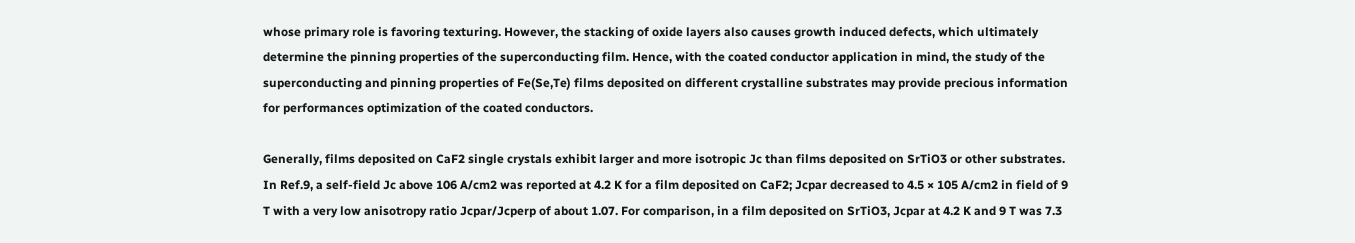whose primary role is favoring texturing. However, the stacking of oxide layers also causes growth induced defects, which ultimately determine the pinning properties of the superconducting film. Hence, with the coated conductor application in mind, the study of the superconducting and pinning properties of Fe(Se,Te) films deposited on different crystalline substrates may provide precious information for performances optimization of the coated conductors.

Generally, films deposited on CaF2 single crystals exhibit larger and more isotropic Jc than films deposited on SrTiO3 or other substrates. In Ref.9, a self-field Jc above 106 A/cm2 was reported at 4.2 K for a film deposited on CaF2; Jcpar decreased to 4.5 × 105 A/cm2 in field of 9 T with a very low anisotropy ratio Jcpar/Jcperp of about 1.07. For comparison, in a film deposited on SrTiO3, Jcpar at 4.2 K and 9 T was 7.3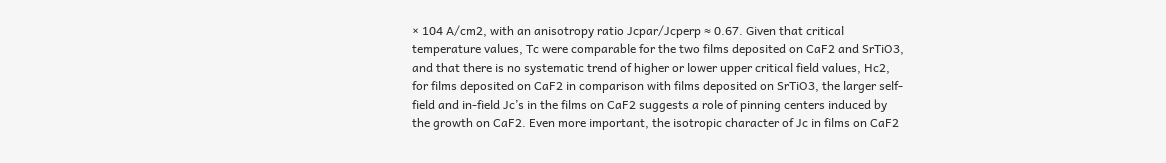× 104 A/cm2, with an anisotropy ratio Jcpar/Jcperp ≈ 0.67. Given that critical temperature values, Tc were comparable for the two films deposited on CaF2 and SrTiO3, and that there is no systematic trend of higher or lower upper critical field values, Hc2, for films deposited on CaF2 in comparison with films deposited on SrTiO3, the larger self-field and in-field Jc’s in the films on CaF2 suggests a role of pinning centers induced by the growth on CaF2. Even more important, the isotropic character of Jc in films on CaF2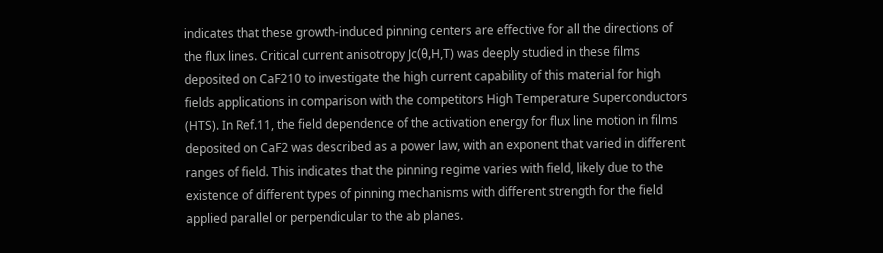indicates that these growth-induced pinning centers are effective for all the directions of the flux lines. Critical current anisotropy Jc(θ,H,T) was deeply studied in these films deposited on CaF210 to investigate the high current capability of this material for high fields applications in comparison with the competitors High Temperature Superconductors (HTS). In Ref.11, the field dependence of the activation energy for flux line motion in films deposited on CaF2 was described as a power law, with an exponent that varied in different ranges of field. This indicates that the pinning regime varies with field, likely due to the existence of different types of pinning mechanisms with different strength for the field applied parallel or perpendicular to the ab planes.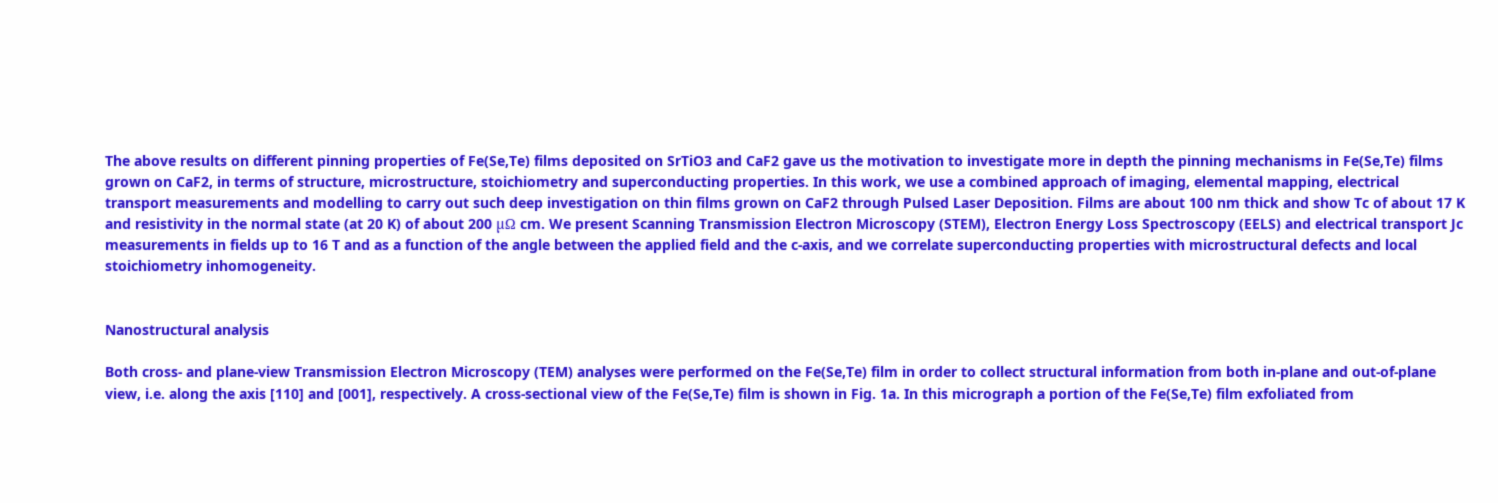The above results on different pinning properties of Fe(Se,Te) films deposited on SrTiO3 and CaF2 gave us the motivation to investigate more in depth the pinning mechanisms in Fe(Se,Te) films grown on CaF2, in terms of structure, microstructure, stoichiometry and superconducting properties. In this work, we use a combined approach of imaging, elemental mapping, electrical transport measurements and modelling to carry out such deep investigation on thin films grown on CaF2 through Pulsed Laser Deposition. Films are about 100 nm thick and show Tc of about 17 K and resistivity in the normal state (at 20 K) of about 200 µΩ cm. We present Scanning Transmission Electron Microscopy (STEM), Electron Energy Loss Spectroscopy (EELS) and electrical transport Jc measurements in fields up to 16 T and as a function of the angle between the applied field and the c-axis, and we correlate superconducting properties with microstructural defects and local stoichiometry inhomogeneity.


Nanostructural analysis

Both cross- and plane-view Transmission Electron Microscopy (TEM) analyses were performed on the Fe(Se,Te) film in order to collect structural information from both in-plane and out-of-plane view, i.e. along the axis [110] and [001], respectively. A cross-sectional view of the Fe(Se,Te) film is shown in Fig. 1a. In this micrograph a portion of the Fe(Se,Te) film exfoliated from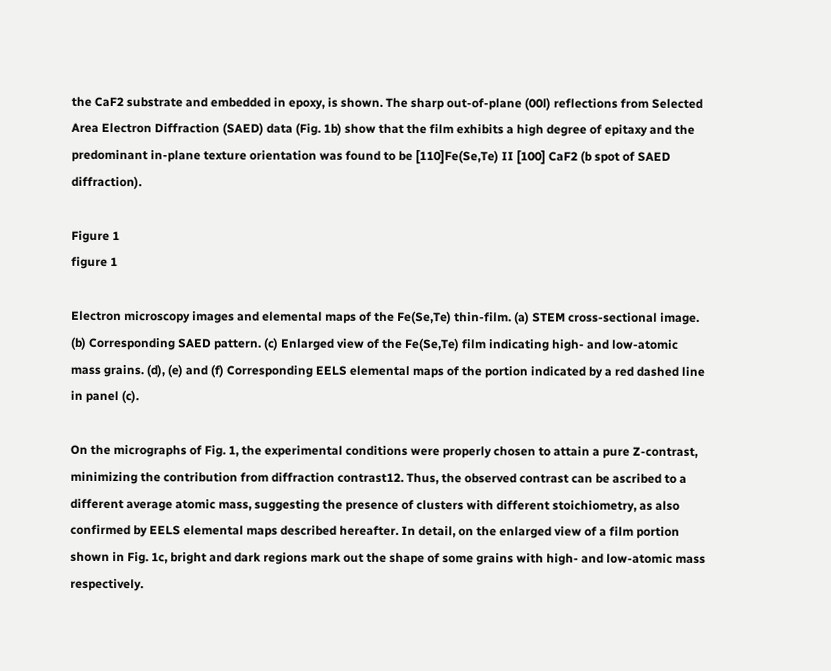the CaF2 substrate and embedded in epoxy, is shown. The sharp out-of-plane (00l) reflections from Selected Area Electron Diffraction (SAED) data (Fig. 1b) show that the film exhibits a high degree of epitaxy and the predominant in-plane texture orientation was found to be [110]Fe(Se,Te) II [100] CaF2 (b spot of SAED diffraction).

Figure 1
figure 1

Electron microscopy images and elemental maps of the Fe(Se,Te) thin-film. (a) STEM cross-sectional image. (b) Corresponding SAED pattern. (c) Enlarged view of the Fe(Se,Te) film indicating high- and low-atomic mass grains. (d), (e) and (f) Corresponding EELS elemental maps of the portion indicated by a red dashed line in panel (c).

On the micrographs of Fig. 1, the experimental conditions were properly chosen to attain a pure Z-contrast, minimizing the contribution from diffraction contrast12. Thus, the observed contrast can be ascribed to a different average atomic mass, suggesting the presence of clusters with different stoichiometry, as also confirmed by EELS elemental maps described hereafter. In detail, on the enlarged view of a film portion shown in Fig. 1c, bright and dark regions mark out the shape of some grains with high- and low-atomic mass respectively.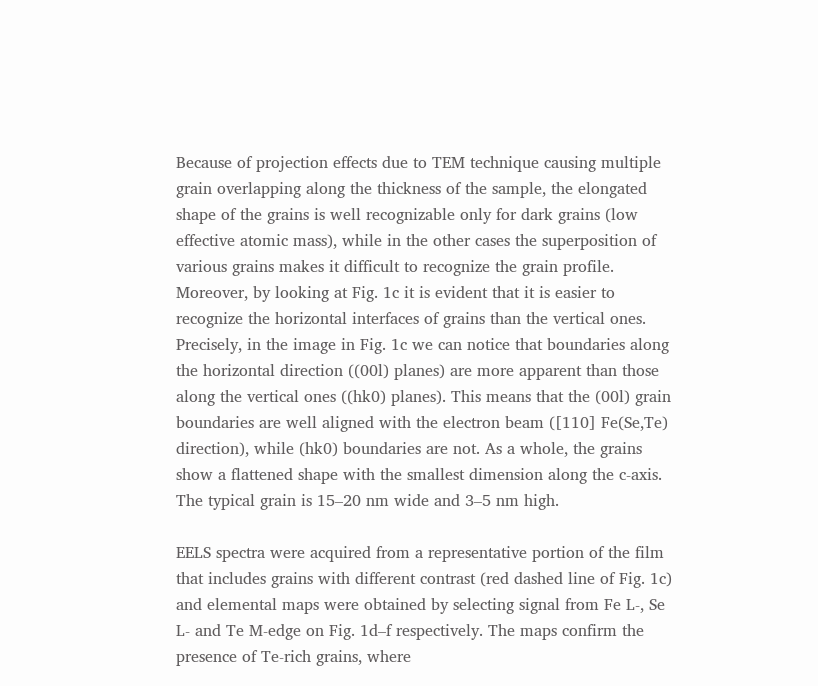Because of projection effects due to TEM technique causing multiple grain overlapping along the thickness of the sample, the elongated shape of the grains is well recognizable only for dark grains (low effective atomic mass), while in the other cases the superposition of various grains makes it difficult to recognize the grain profile. Moreover, by looking at Fig. 1c it is evident that it is easier to recognize the horizontal interfaces of grains than the vertical ones. Precisely, in the image in Fig. 1c we can notice that boundaries along the horizontal direction ((00l) planes) are more apparent than those along the vertical ones ((hk0) planes). This means that the (00l) grain boundaries are well aligned with the electron beam ([110] Fe(Se,Te) direction), while (hk0) boundaries are not. As a whole, the grains show a flattened shape with the smallest dimension along the c-axis. The typical grain is 15–20 nm wide and 3–5 nm high.

EELS spectra were acquired from a representative portion of the film that includes grains with different contrast (red dashed line of Fig. 1c) and elemental maps were obtained by selecting signal from Fe L-, Se L- and Te M-edge on Fig. 1d–f respectively. The maps confirm the presence of Te-rich grains, where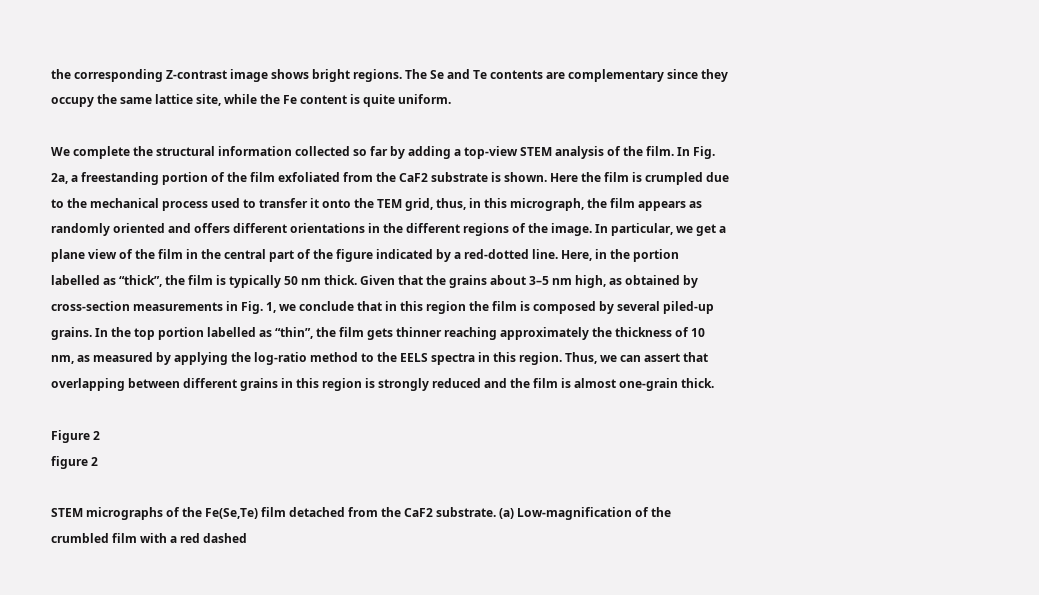the corresponding Z-contrast image shows bright regions. The Se and Te contents are complementary since they occupy the same lattice site, while the Fe content is quite uniform.

We complete the structural information collected so far by adding a top-view STEM analysis of the film. In Fig. 2a, a freestanding portion of the film exfoliated from the CaF2 substrate is shown. Here the film is crumpled due to the mechanical process used to transfer it onto the TEM grid, thus, in this micrograph, the film appears as randomly oriented and offers different orientations in the different regions of the image. In particular, we get a plane view of the film in the central part of the figure indicated by a red-dotted line. Here, in the portion labelled as “thick”, the film is typically 50 nm thick. Given that the grains about 3–5 nm high, as obtained by cross-section measurements in Fig. 1, we conclude that in this region the film is composed by several piled-up grains. In the top portion labelled as “thin”, the film gets thinner reaching approximately the thickness of 10 nm, as measured by applying the log-ratio method to the EELS spectra in this region. Thus, we can assert that overlapping between different grains in this region is strongly reduced and the film is almost one-grain thick.

Figure 2
figure 2

STEM micrographs of the Fe(Se,Te) film detached from the CaF2 substrate. (a) Low-magnification of the crumbled film with a red dashed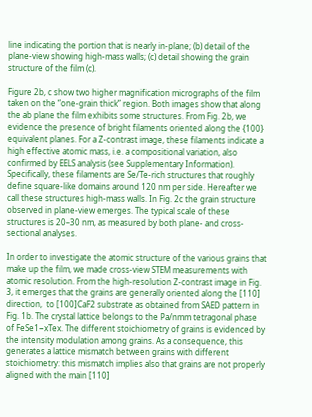line indicating the portion that is nearly in-plane; (b) detail of the plane-view showing high-mass walls; (c) detail showing the grain structure of the film (c).

Figure 2b, c show two higher magnification micrographs of the film taken on the “one-grain thick” region. Both images show that along the ab plane the film exhibits some structures. From Fig. 2b, we evidence the presence of bright filaments oriented along the {100} equivalent planes. For a Z-contrast image, these filaments indicate a high effective atomic mass, i.e. a compositional variation, also confirmed by EELS analysis (see Supplementary Information). Specifically, these filaments are Se/Te-rich structures that roughly define square-like domains around 120 nm per side. Hereafter we call these structures high-mass walls. In Fig. 2c the grain structure observed in plane-view emerges. The typical scale of these structures is 20–30 nm, as measured by both plane- and cross-sectional analyses.

In order to investigate the atomic structure of the various grains that make up the film, we made cross-view STEM measurements with atomic resolution. From the high-resolution Z-contrast image in Fig. 3, it emerges that the grains are generally oriented along the [110] direction,  to [100]CaF2 substrate as obtained from SAED pattern in Fig. 1b. The crystal lattice belongs to the Pa/nmm tetragonal phase of FeSe1−xTex. The different stoichiometry of grains is evidenced by the intensity modulation among grains. As a consequence, this generates a lattice mismatch between grains with different stoichiometry: this mismatch implies also that grains are not properly aligned with the main [110]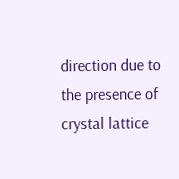direction due to the presence of crystal lattice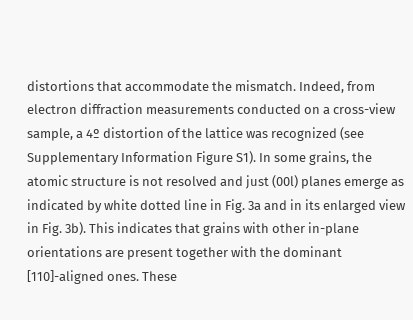distortions that accommodate the mismatch. Indeed, from electron diffraction measurements conducted on a cross-view sample, a 4º distortion of the lattice was recognized (see Supplementary Information Figure S1). In some grains, the atomic structure is not resolved and just (00l) planes emerge as indicated by white dotted line in Fig. 3a and in its enlarged view in Fig. 3b). This indicates that grains with other in-plane orientations are present together with the dominant [110]-aligned ones. These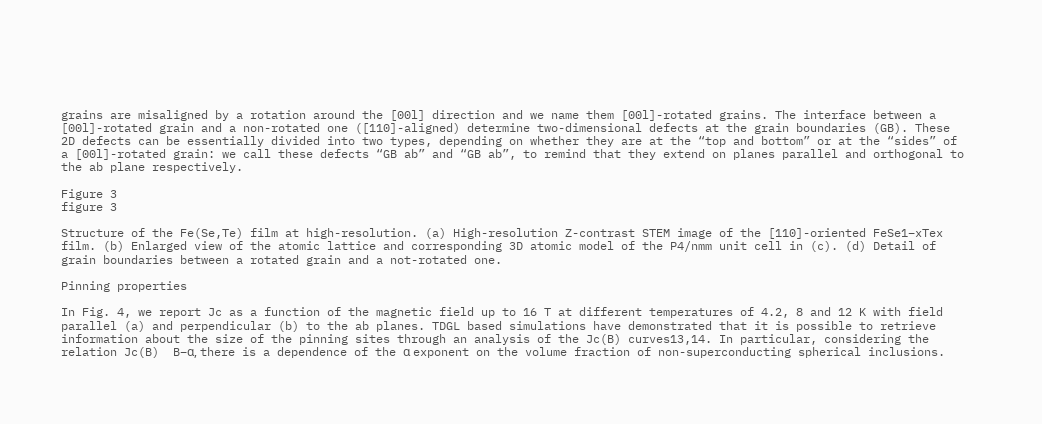grains are misaligned by a rotation around the [00l] direction and we name them [00l]-rotated grains. The interface between a [00l]-rotated grain and a non-rotated one ([110]-aligned) determine two-dimensional defects at the grain boundaries (GB). These 2D defects can be essentially divided into two types, depending on whether they are at the “top and bottom” or at the “sides” of a [00l]-rotated grain: we call these defects “GB ab” and “GB ab”, to remind that they extend on planes parallel and orthogonal to the ab plane respectively.

Figure 3
figure 3

Structure of the Fe(Se,Te) film at high-resolution. (a) High-resolution Z-contrast STEM image of the [110]-oriented FeSe1−xTex film. (b) Enlarged view of the atomic lattice and corresponding 3D atomic model of the P4/nmm unit cell in (c). (d) Detail of grain boundaries between a rotated grain and a not-rotated one.

Pinning properties

In Fig. 4, we report Jc as a function of the magnetic field up to 16 T at different temperatures of 4.2, 8 and 12 K with field parallel (a) and perpendicular (b) to the ab planes. TDGL based simulations have demonstrated that it is possible to retrieve information about the size of the pinning sites through an analysis of the Jc(B) curves13,14. In particular, considering the relation Jc(B)  B−α, there is a dependence of the α exponent on the volume fraction of non-superconducting spherical inclusions.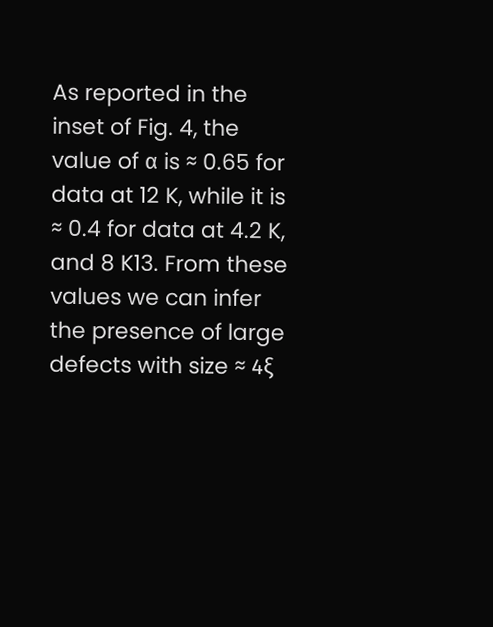As reported in the inset of Fig. 4, the value of α is ≈ 0.65 for data at 12 K, while it is ≈ 0.4 for data at 4.2 K, and 8 K13. From these values we can infer the presence of large defects with size ≈ 4ξ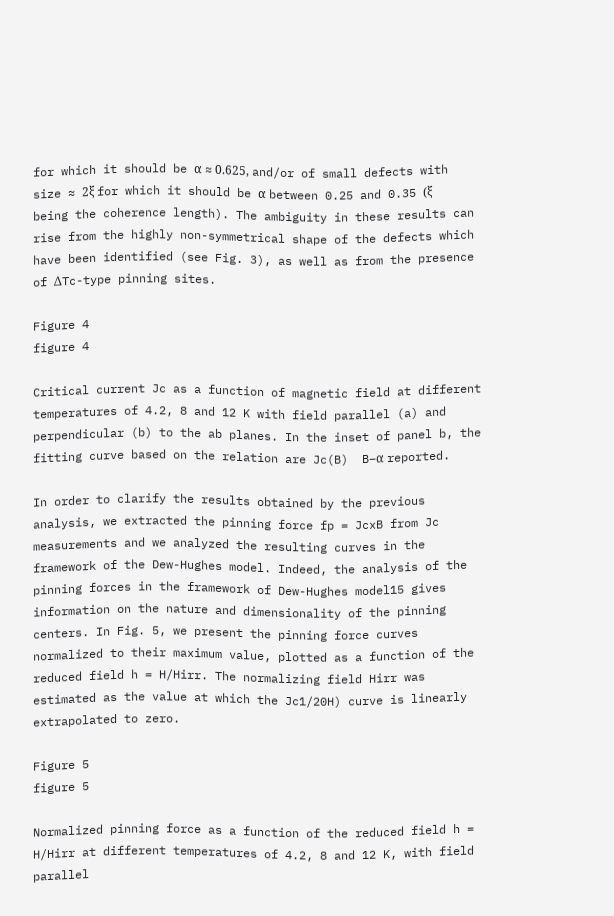for which it should be α ≈ 0.625, and/or of small defects with size ≈ 2ξ for which it should be α between 0.25 and 0.35 (ξ being the coherence length). The ambiguity in these results can rise from the highly non-symmetrical shape of the defects which have been identified (see Fig. 3), as well as from the presence of ΔTc-type pinning sites.

Figure 4
figure 4

Critical current Jc as a function of magnetic field at different temperatures of 4.2, 8 and 12 K with field parallel (a) and perpendicular (b) to the ab planes. In the inset of panel b, the fitting curve based on the relation are Jc(B)  B−α reported.

In order to clarify the results obtained by the previous analysis, we extracted the pinning force fp = JcxB from Jc measurements and we analyzed the resulting curves in the framework of the Dew-Hughes model. Indeed, the analysis of the pinning forces in the framework of Dew-Hughes model15 gives information on the nature and dimensionality of the pinning centers. In Fig. 5, we present the pinning force curves normalized to their maximum value, plotted as a function of the reduced field h = H/Hirr. The normalizing field Hirr was estimated as the value at which the Jc1/20H) curve is linearly extrapolated to zero.

Figure 5
figure 5

Normalized pinning force as a function of the reduced field h = H/Hirr at different temperatures of 4.2, 8 and 12 K, with field parallel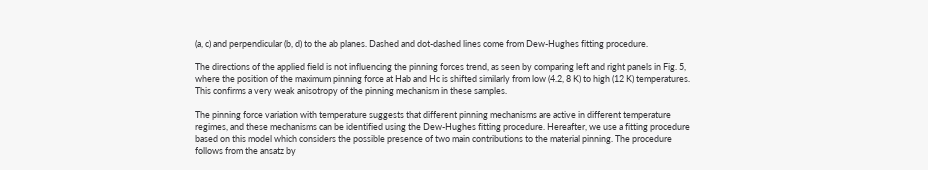(a, c) and perpendicular (b, d) to the ab planes. Dashed and dot-dashed lines come from Dew-Hughes fitting procedure.

The directions of the applied field is not influencing the pinning forces trend, as seen by comparing left and right panels in Fig. 5, where the position of the maximum pinning force at Hab and Hc is shifted similarly from low (4.2, 8 K) to high (12 K) temperatures. This confirms a very weak anisotropy of the pinning mechanism in these samples.

The pinning force variation with temperature suggests that different pinning mechanisms are active in different temperature regimes, and these mechanisms can be identified using the Dew-Hughes fitting procedure. Hereafter, we use a fitting procedure based on this model which considers the possible presence of two main contributions to the material pinning. The procedure follows from the ansatz by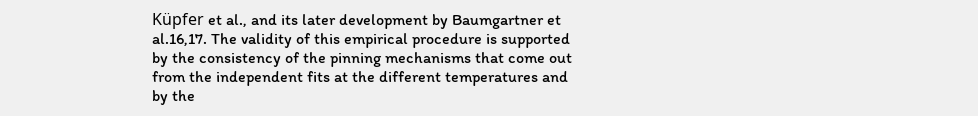Küpfer et al., and its later development by Baumgartner et al.16,17. The validity of this empirical procedure is supported by the consistency of the pinning mechanisms that come out from the independent fits at the different temperatures and by the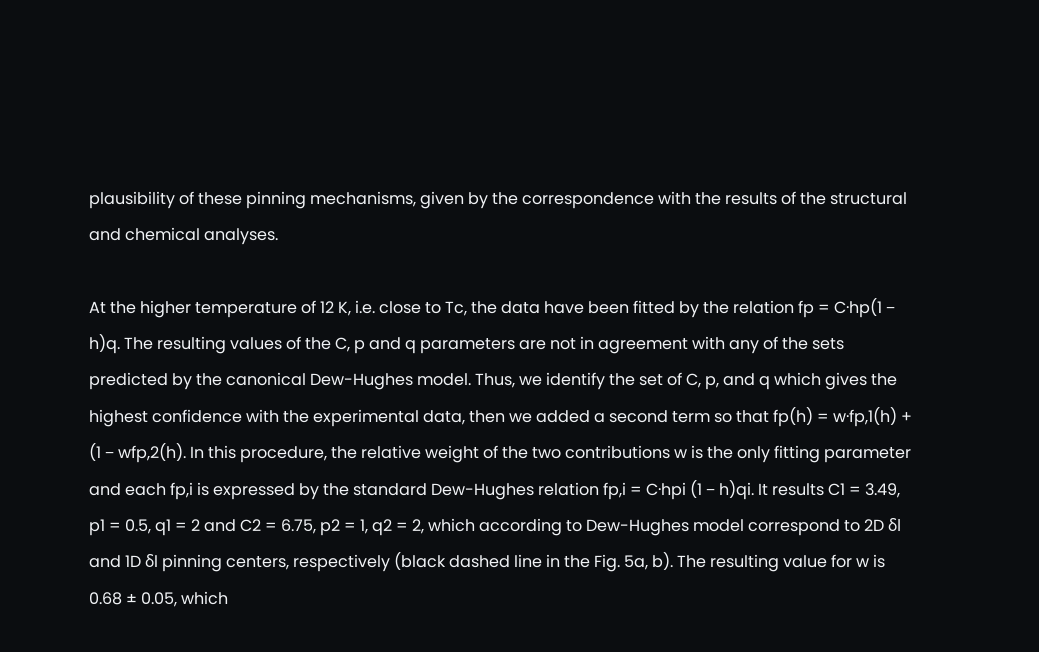plausibility of these pinning mechanisms, given by the correspondence with the results of the structural and chemical analyses.

At the higher temperature of 12 K, i.e. close to Tc, the data have been fitted by the relation fp = C·hp(1 − h)q. The resulting values of the C, p and q parameters are not in agreement with any of the sets predicted by the canonical Dew-Hughes model. Thus, we identify the set of C, p, and q which gives the highest confidence with the experimental data, then we added a second term so that fp(h) = w·fp,1(h) + (1 − wfp,2(h). In this procedure, the relative weight of the two contributions w is the only fitting parameter and each fp,i is expressed by the standard Dew-Hughes relation fp,i = C·hpi (1 − h)qi. It results C1 = 3.49, p1 = 0.5, q1 = 2 and C2 = 6.75, p2 = 1, q2 = 2, which according to Dew-Hughes model correspond to 2D δl and 1D δl pinning centers, respectively (black dashed line in the Fig. 5a, b). The resulting value for w is 0.68 ± 0.05, which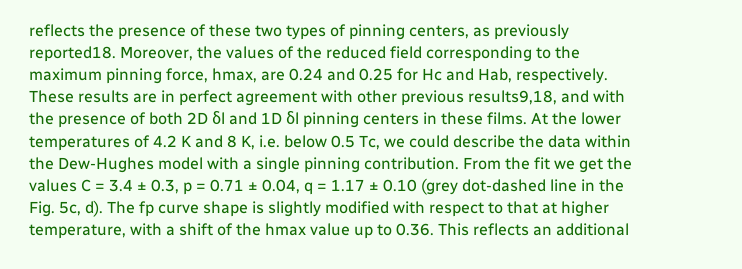reflects the presence of these two types of pinning centers, as previously reported18. Moreover, the values of the reduced field corresponding to the maximum pinning force, hmax, are 0.24 and 0.25 for Hc and Hab, respectively. These results are in perfect agreement with other previous results9,18, and with the presence of both 2D δl and 1D δl pinning centers in these films. At the lower temperatures of 4.2 K and 8 K, i.e. below 0.5 Tc, we could describe the data within the Dew-Hughes model with a single pinning contribution. From the fit we get the values C = 3.4 ± 0.3, p = 0.71 ± 0.04, q = 1.17 ± 0.10 (grey dot-dashed line in the Fig. 5c, d). The fp curve shape is slightly modified with respect to that at higher temperature, with a shift of the hmax value up to 0.36. This reflects an additional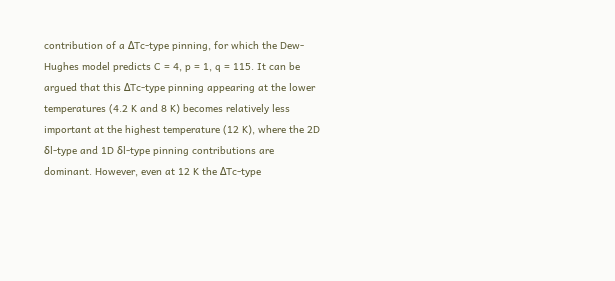contribution of a ΔTc-type pinning, for which the Dew-Hughes model predicts C = 4, p = 1, q = 115. It can be argued that this ΔTc-type pinning appearing at the lower temperatures (4.2 K and 8 K) becomes relatively less important at the highest temperature (12 K), where the 2D δl-type and 1D δl-type pinning contributions are dominant. However, even at 12 K the ΔTc-type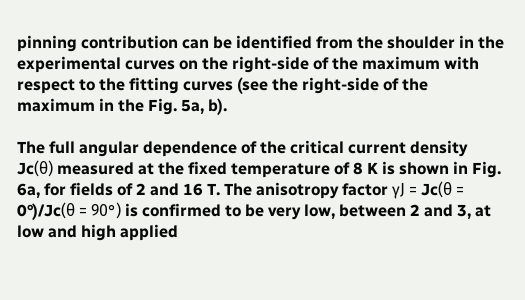pinning contribution can be identified from the shoulder in the experimental curves on the right-side of the maximum with respect to the fitting curves (see the right-side of the maximum in the Fig. 5a, b).

The full angular dependence of the critical current density Jc(θ) measured at the fixed temperature of 8 K is shown in Fig. 6a, for fields of 2 and 16 T. The anisotropy factor γJ = Jc(θ = 0°)/Jc(θ = 90°) is confirmed to be very low, between 2 and 3, at low and high applied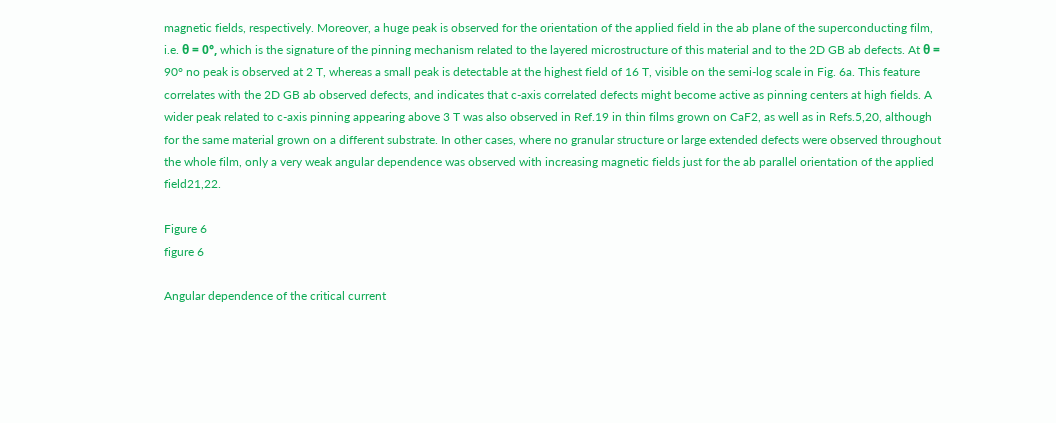magnetic fields, respectively. Moreover, a huge peak is observed for the orientation of the applied field in the ab plane of the superconducting film, i.e. θ = 0°, which is the signature of the pinning mechanism related to the layered microstructure of this material and to the 2D GB ab defects. At θ = 90° no peak is observed at 2 T, whereas a small peak is detectable at the highest field of 16 T, visible on the semi-log scale in Fig. 6a. This feature correlates with the 2D GB ab observed defects, and indicates that c-axis correlated defects might become active as pinning centers at high fields. A wider peak related to c-axis pinning appearing above 3 T was also observed in Ref.19 in thin films grown on CaF2, as well as in Refs.5,20, although for the same material grown on a different substrate. In other cases, where no granular structure or large extended defects were observed throughout the whole film, only a very weak angular dependence was observed with increasing magnetic fields just for the ab parallel orientation of the applied field21,22.

Figure 6
figure 6

Angular dependence of the critical current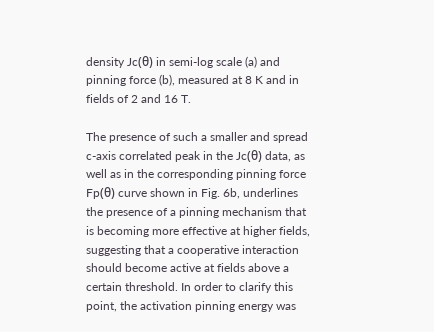density Jc(θ) in semi-log scale (a) and pinning force (b), measured at 8 K and in fields of 2 and 16 T.

The presence of such a smaller and spread c-axis correlated peak in the Jc(θ) data, as well as in the corresponding pinning force Fp(θ) curve shown in Fig. 6b, underlines the presence of a pinning mechanism that is becoming more effective at higher fields, suggesting that a cooperative interaction should become active at fields above a certain threshold. In order to clarify this point, the activation pinning energy was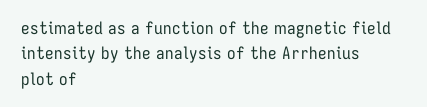estimated as a function of the magnetic field intensity by the analysis of the Arrhenius plot of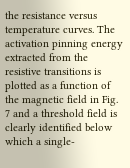the resistance versus temperature curves. The activation pinning energy extracted from the resistive transitions is plotted as a function of the magnetic field in Fig. 7 and a threshold field is clearly identified below which a single-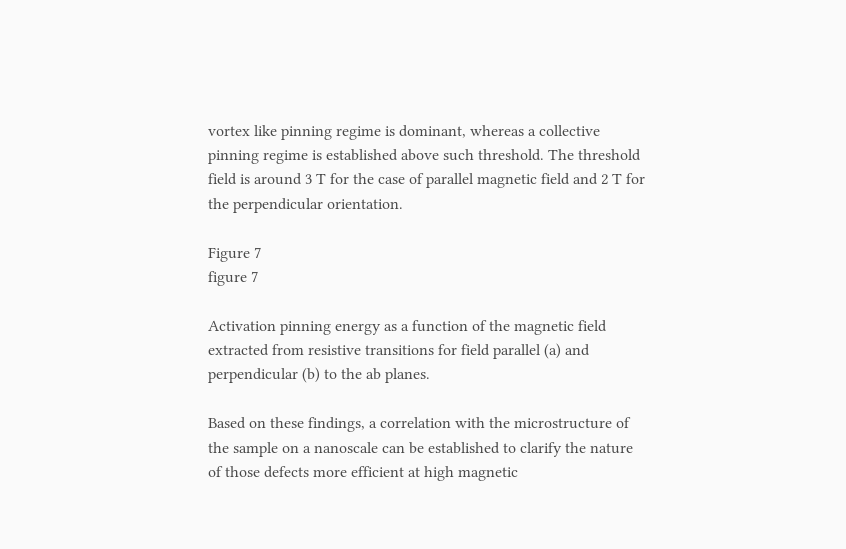vortex like pinning regime is dominant, whereas a collective pinning regime is established above such threshold. The threshold field is around 3 T for the case of parallel magnetic field and 2 T for the perpendicular orientation.

Figure 7
figure 7

Activation pinning energy as a function of the magnetic field extracted from resistive transitions for field parallel (a) and perpendicular (b) to the ab planes.

Based on these findings, a correlation with the microstructure of the sample on a nanoscale can be established to clarify the nature of those defects more efficient at high magnetic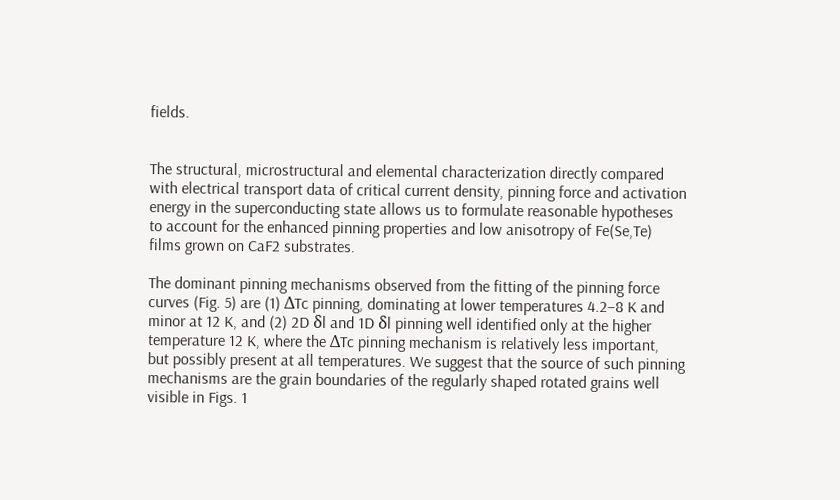fields.


The structural, microstructural and elemental characterization directly compared with electrical transport data of critical current density, pinning force and activation energy in the superconducting state allows us to formulate reasonable hypotheses to account for the enhanced pinning properties and low anisotropy of Fe(Se,Te) films grown on CaF2 substrates.

The dominant pinning mechanisms observed from the fitting of the pinning force curves (Fig. 5) are (1) ΔTc pinning, dominating at lower temperatures 4.2–8 K and minor at 12 K, and (2) 2D δl and 1D δl pinning well identified only at the higher temperature 12 K, where the ΔTc pinning mechanism is relatively less important, but possibly present at all temperatures. We suggest that the source of such pinning mechanisms are the grain boundaries of the regularly shaped rotated grains well visible in Figs. 1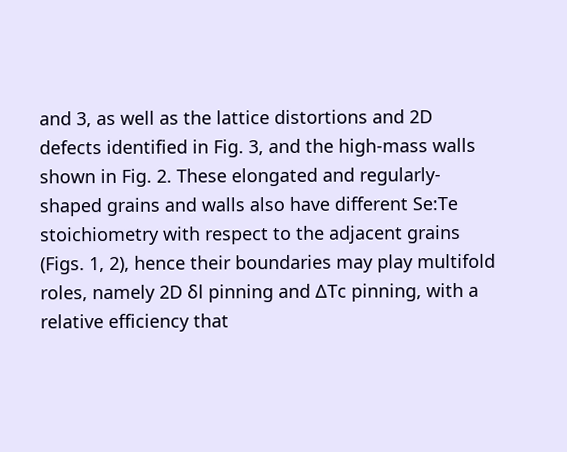and 3, as well as the lattice distortions and 2D defects identified in Fig. 3, and the high-mass walls shown in Fig. 2. These elongated and regularly-shaped grains and walls also have different Se:Te stoichiometry with respect to the adjacent grains (Figs. 1, 2), hence their boundaries may play multifold roles, namely 2D δl pinning and ΔTc pinning, with a relative efficiency that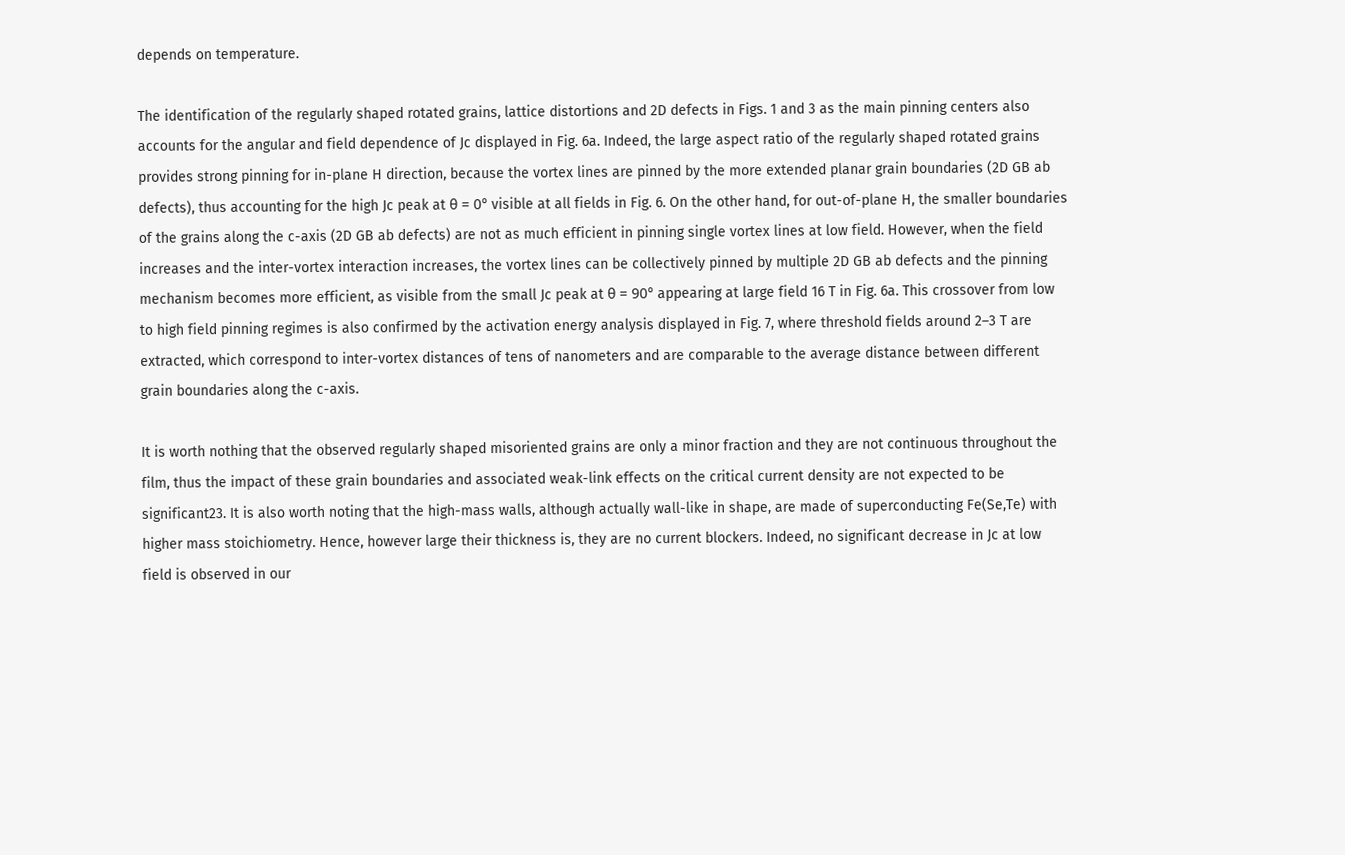depends on temperature.

The identification of the regularly shaped rotated grains, lattice distortions and 2D defects in Figs. 1 and 3 as the main pinning centers also accounts for the angular and field dependence of Jc displayed in Fig. 6a. Indeed, the large aspect ratio of the regularly shaped rotated grains provides strong pinning for in-plane H direction, because the vortex lines are pinned by the more extended planar grain boundaries (2D GB ab defects), thus accounting for the high Jc peak at θ = 0° visible at all fields in Fig. 6. On the other hand, for out-of-plane H, the smaller boundaries of the grains along the c-axis (2D GB ab defects) are not as much efficient in pinning single vortex lines at low field. However, when the field increases and the inter-vortex interaction increases, the vortex lines can be collectively pinned by multiple 2D GB ab defects and the pinning mechanism becomes more efficient, as visible from the small Jc peak at θ = 90° appearing at large field 16 T in Fig. 6a. This crossover from low to high field pinning regimes is also confirmed by the activation energy analysis displayed in Fig. 7, where threshold fields around 2–3 T are extracted, which correspond to inter-vortex distances of tens of nanometers and are comparable to the average distance between different grain boundaries along the c-axis.

It is worth nothing that the observed regularly shaped misoriented grains are only a minor fraction and they are not continuous throughout the film, thus the impact of these grain boundaries and associated weak-link effects on the critical current density are not expected to be significant23. It is also worth noting that the high-mass walls, although actually wall-like in shape, are made of superconducting Fe(Se,Te) with higher mass stoichiometry. Hence, however large their thickness is, they are no current blockers. Indeed, no significant decrease in Jc at low field is observed in our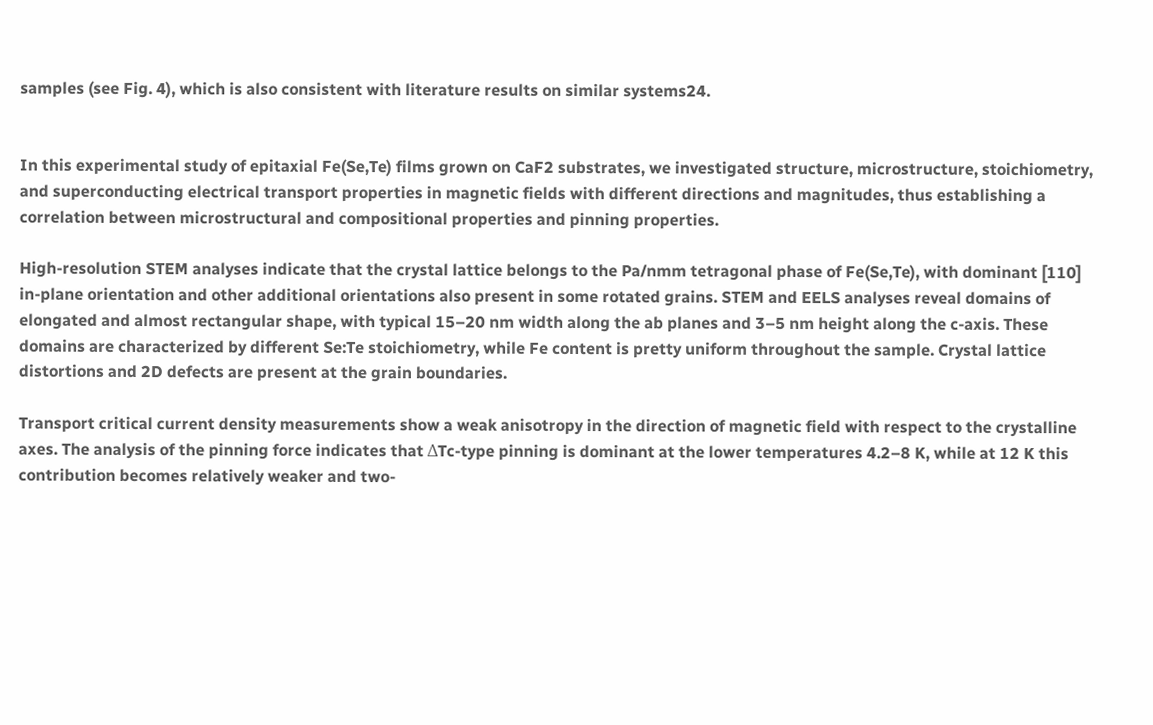samples (see Fig. 4), which is also consistent with literature results on similar systems24.


In this experimental study of epitaxial Fe(Se,Te) films grown on CaF2 substrates, we investigated structure, microstructure, stoichiometry, and superconducting electrical transport properties in magnetic fields with different directions and magnitudes, thus establishing a correlation between microstructural and compositional properties and pinning properties.

High-resolution STEM analyses indicate that the crystal lattice belongs to the Pa/nmm tetragonal phase of Fe(Se,Te), with dominant [110] in-plane orientation and other additional orientations also present in some rotated grains. STEM and EELS analyses reveal domains of elongated and almost rectangular shape, with typical 15–20 nm width along the ab planes and 3–5 nm height along the c-axis. These domains are characterized by different Se:Te stoichiometry, while Fe content is pretty uniform throughout the sample. Crystal lattice distortions and 2D defects are present at the grain boundaries.

Transport critical current density measurements show a weak anisotropy in the direction of magnetic field with respect to the crystalline axes. The analysis of the pinning force indicates that ΔTc-type pinning is dominant at the lower temperatures 4.2–8 K, while at 12 K this contribution becomes relatively weaker and two-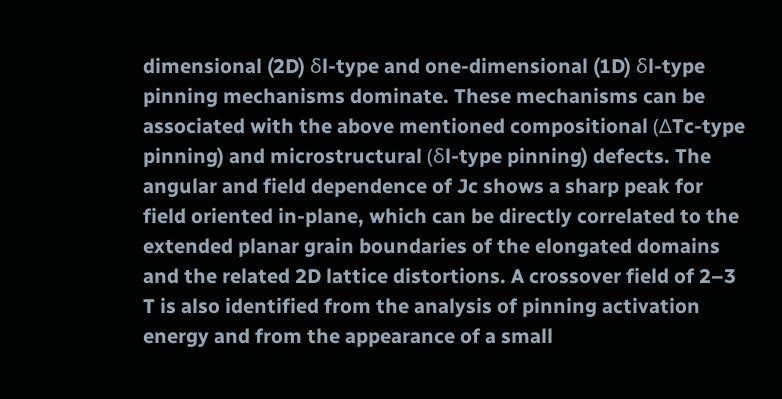dimensional (2D) δl-type and one-dimensional (1D) δl-type pinning mechanisms dominate. These mechanisms can be associated with the above mentioned compositional (ΔTc-type pinning) and microstructural (δl-type pinning) defects. The angular and field dependence of Jc shows a sharp peak for field oriented in-plane, which can be directly correlated to the extended planar grain boundaries of the elongated domains and the related 2D lattice distortions. A crossover field of 2–3 T is also identified from the analysis of pinning activation energy and from the appearance of a small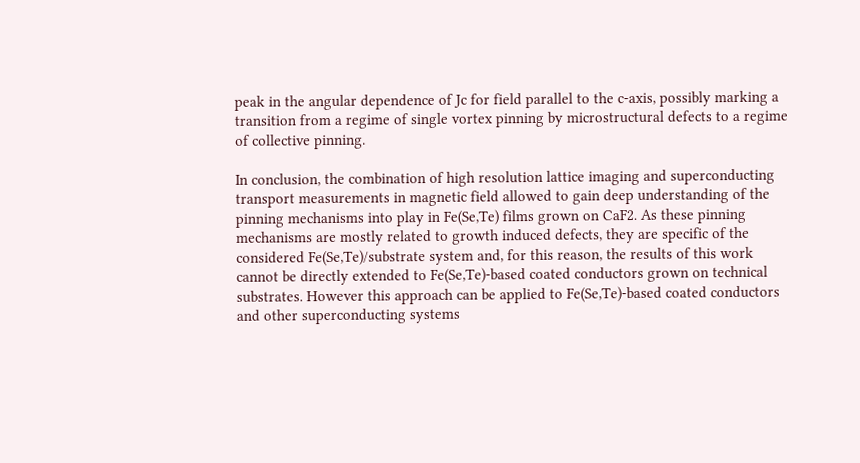peak in the angular dependence of Jc for field parallel to the c-axis, possibly marking a transition from a regime of single vortex pinning by microstructural defects to a regime of collective pinning.

In conclusion, the combination of high resolution lattice imaging and superconducting transport measurements in magnetic field allowed to gain deep understanding of the pinning mechanisms into play in Fe(Se,Te) films grown on CaF2. As these pinning mechanisms are mostly related to growth induced defects, they are specific of the considered Fe(Se,Te)/substrate system and, for this reason, the results of this work cannot be directly extended to Fe(Se,Te)-based coated conductors grown on technical substrates. However this approach can be applied to Fe(Se,Te)-based coated conductors and other superconducting systems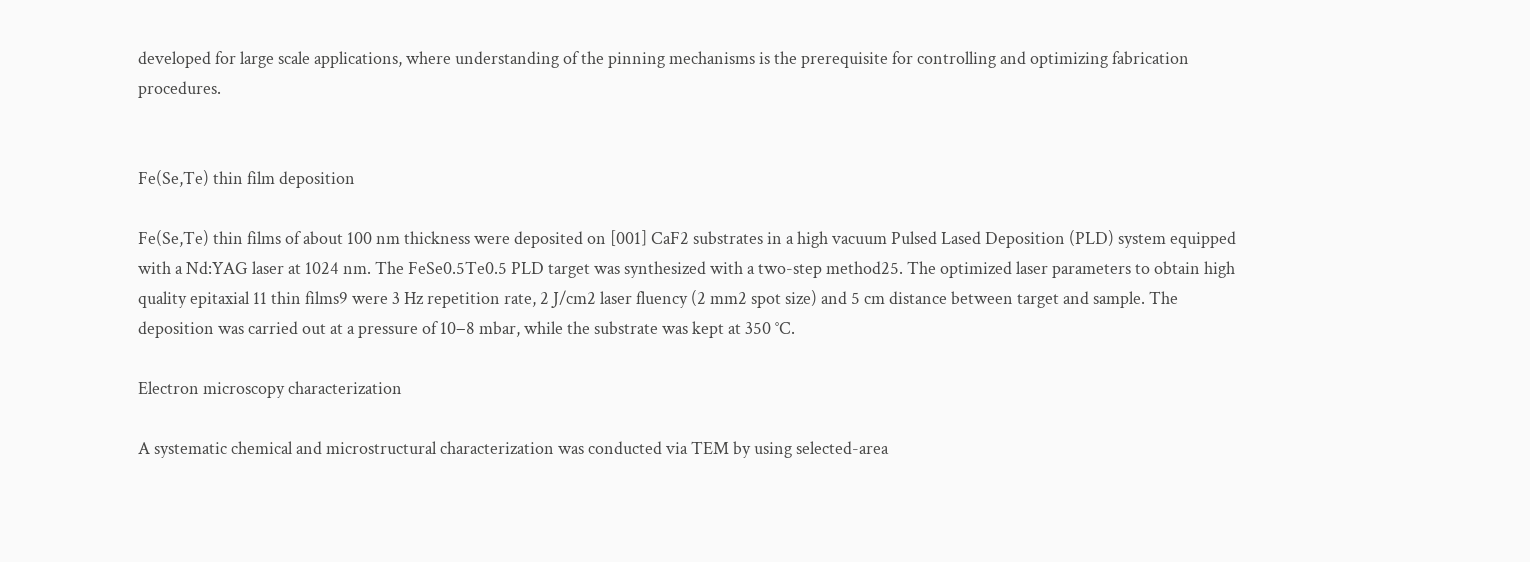developed for large scale applications, where understanding of the pinning mechanisms is the prerequisite for controlling and optimizing fabrication procedures.


Fe(Se,Te) thin film deposition

Fe(Se,Te) thin films of about 100 nm thickness were deposited on [001] CaF2 substrates in a high vacuum Pulsed Lased Deposition (PLD) system equipped with a Nd:YAG laser at 1024 nm. The FeSe0.5Te0.5 PLD target was synthesized with a two-step method25. The optimized laser parameters to obtain high quality epitaxial 11 thin films9 were 3 Hz repetition rate, 2 J/cm2 laser fluency (2 mm2 spot size) and 5 cm distance between target and sample. The deposition was carried out at a pressure of 10−8 mbar, while the substrate was kept at 350 °C.

Electron microscopy characterization

A systematic chemical and microstructural characterization was conducted via TEM by using selected-area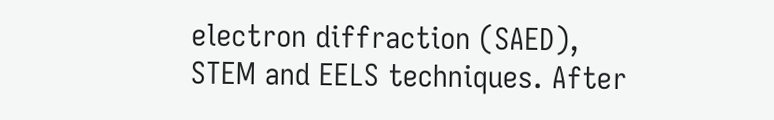electron diffraction (SAED), STEM and EELS techniques. After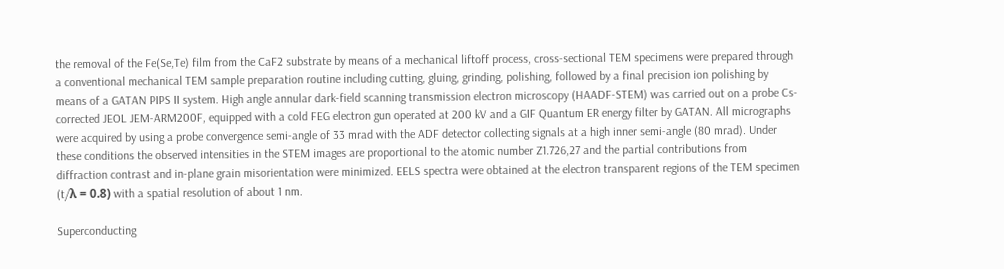the removal of the Fe(Se,Te) film from the CaF2 substrate by means of a mechanical liftoff process, cross-sectional TEM specimens were prepared through a conventional mechanical TEM sample preparation routine including cutting, gluing, grinding, polishing, followed by a final precision ion polishing by means of a GATAN PIPS II system. High angle annular dark-field scanning transmission electron microscopy (HAADF-STEM) was carried out on a probe Cs-corrected JEOL JEM-ARM200F, equipped with a cold FEG electron gun operated at 200 kV and a GIF Quantum ER energy filter by GATAN. All micrographs were acquired by using a probe convergence semi-angle of 33 mrad with the ADF detector collecting signals at a high inner semi-angle (80 mrad). Under these conditions the observed intensities in the STEM images are proportional to the atomic number Z1.726,27 and the partial contributions from diffraction contrast and in-plane grain misorientation were minimized. EELS spectra were obtained at the electron transparent regions of the TEM specimen (t/λ = 0.8) with a spatial resolution of about 1 nm.

Superconducting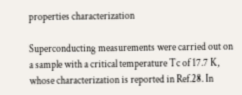properties characterization

Superconducting measurements were carried out on a sample with a critical temperature Tc of 17.7 K, whose characterization is reported in Ref.28. In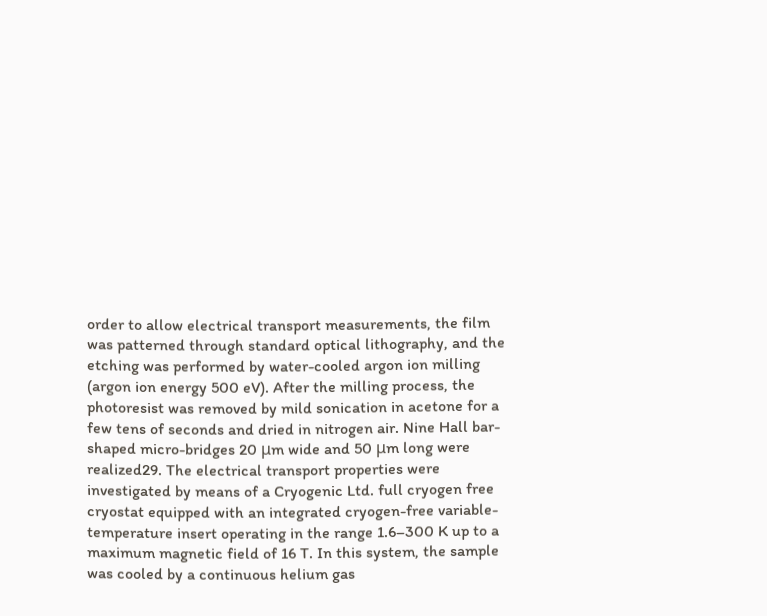order to allow electrical transport measurements, the film was patterned through standard optical lithography, and the etching was performed by water-cooled argon ion milling (argon ion energy 500 eV). After the milling process, the photoresist was removed by mild sonication in acetone for a few tens of seconds and dried in nitrogen air. Nine Hall bar-shaped micro-bridges 20 μm wide and 50 μm long were realized29. The electrical transport properties were investigated by means of a Cryogenic Ltd. full cryogen free cryostat equipped with an integrated cryogen-free variable-temperature insert operating in the range 1.6–300 K up to a maximum magnetic field of 16 T. In this system, the sample was cooled by a continuous helium gas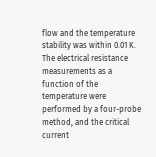flow and the temperature stability was within 0.01 K. The electrical resistance measurements as a function of the temperature were performed by a four-probe method, and the critical current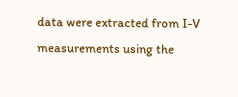data were extracted from I-V measurements using the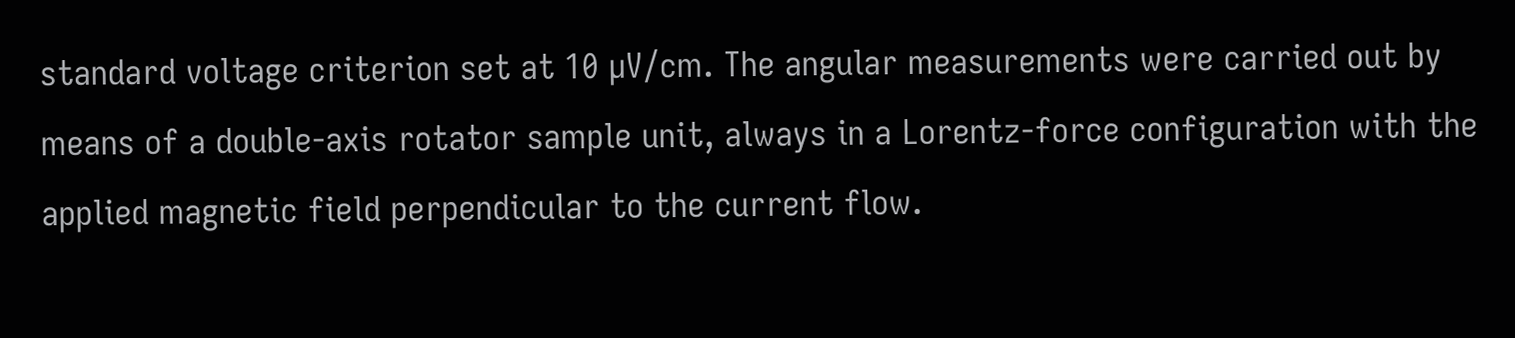standard voltage criterion set at 10 µV/cm. The angular measurements were carried out by means of a double-axis rotator sample unit, always in a Lorentz-force configuration with the applied magnetic field perpendicular to the current flow.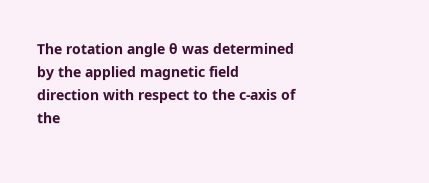The rotation angle θ was determined by the applied magnetic field direction with respect to the c-axis of the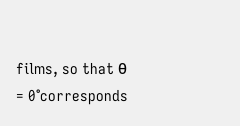films, so that θ = 0°corresponds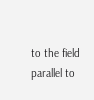to the field parallel to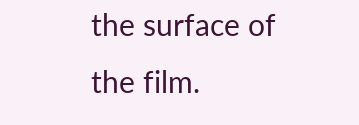the surface of the film.